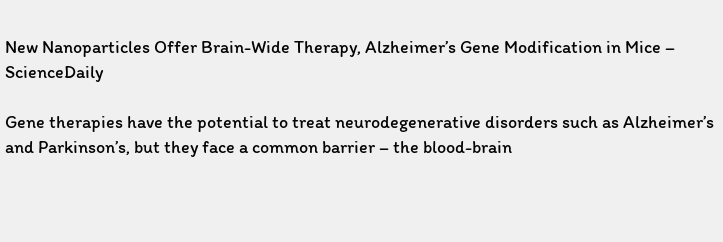New Nanoparticles Offer Brain-Wide Therapy, Alzheimer’s Gene Modification in Mice – ScienceDaily

Gene therapies have the potential to treat neurodegenerative disorders such as Alzheimer’s and Parkinson’s, but they face a common barrier – the blood-brain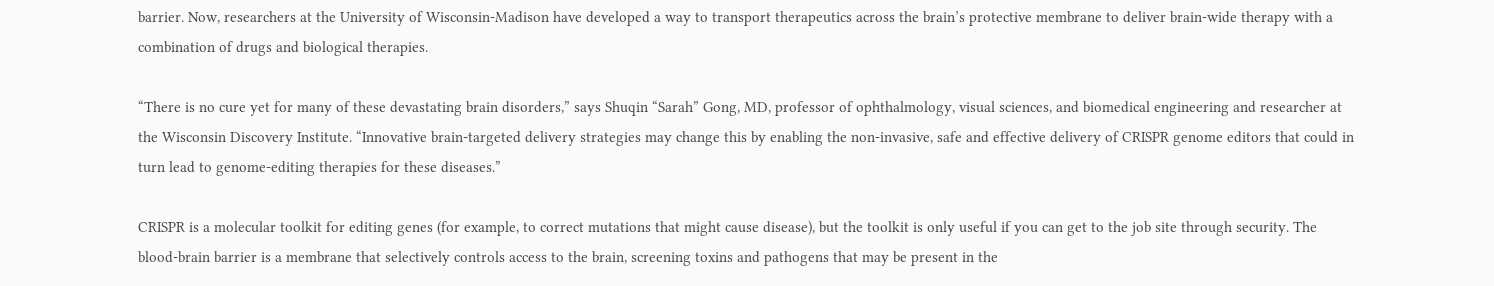barrier. Now, researchers at the University of Wisconsin-Madison have developed a way to transport therapeutics across the brain’s protective membrane to deliver brain-wide therapy with a combination of drugs and biological therapies.

“There is no cure yet for many of these devastating brain disorders,” says Shuqin “Sarah” Gong, MD, professor of ophthalmology, visual sciences, and biomedical engineering and researcher at the Wisconsin Discovery Institute. “Innovative brain-targeted delivery strategies may change this by enabling the non-invasive, safe and effective delivery of CRISPR genome editors that could in turn lead to genome-editing therapies for these diseases.”

CRISPR is a molecular toolkit for editing genes (for example, to correct mutations that might cause disease), but the toolkit is only useful if you can get to the job site through security. The blood-brain barrier is a membrane that selectively controls access to the brain, screening toxins and pathogens that may be present in the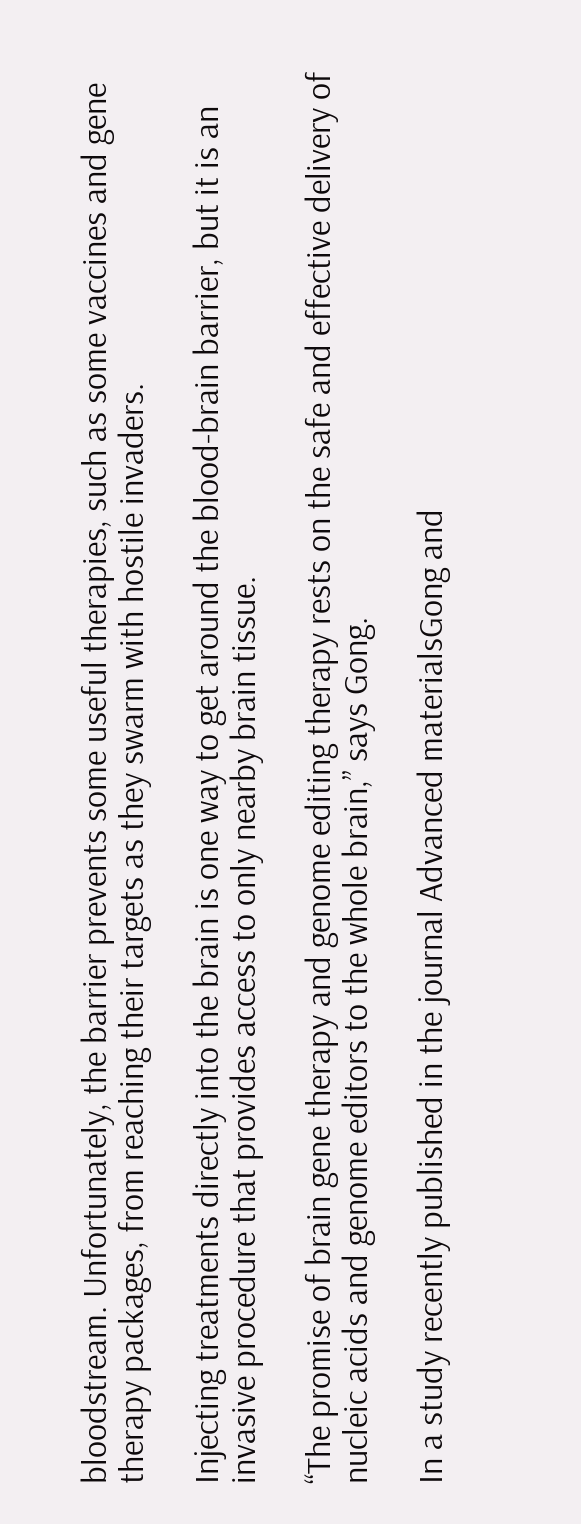bloodstream. Unfortunately, the barrier prevents some useful therapies, such as some vaccines and gene therapy packages, from reaching their targets as they swarm with hostile invaders.

Injecting treatments directly into the brain is one way to get around the blood-brain barrier, but it is an invasive procedure that provides access to only nearby brain tissue.

“The promise of brain gene therapy and genome editing therapy rests on the safe and effective delivery of nucleic acids and genome editors to the whole brain,” says Gong.

In a study recently published in the journal Advanced materialsGong and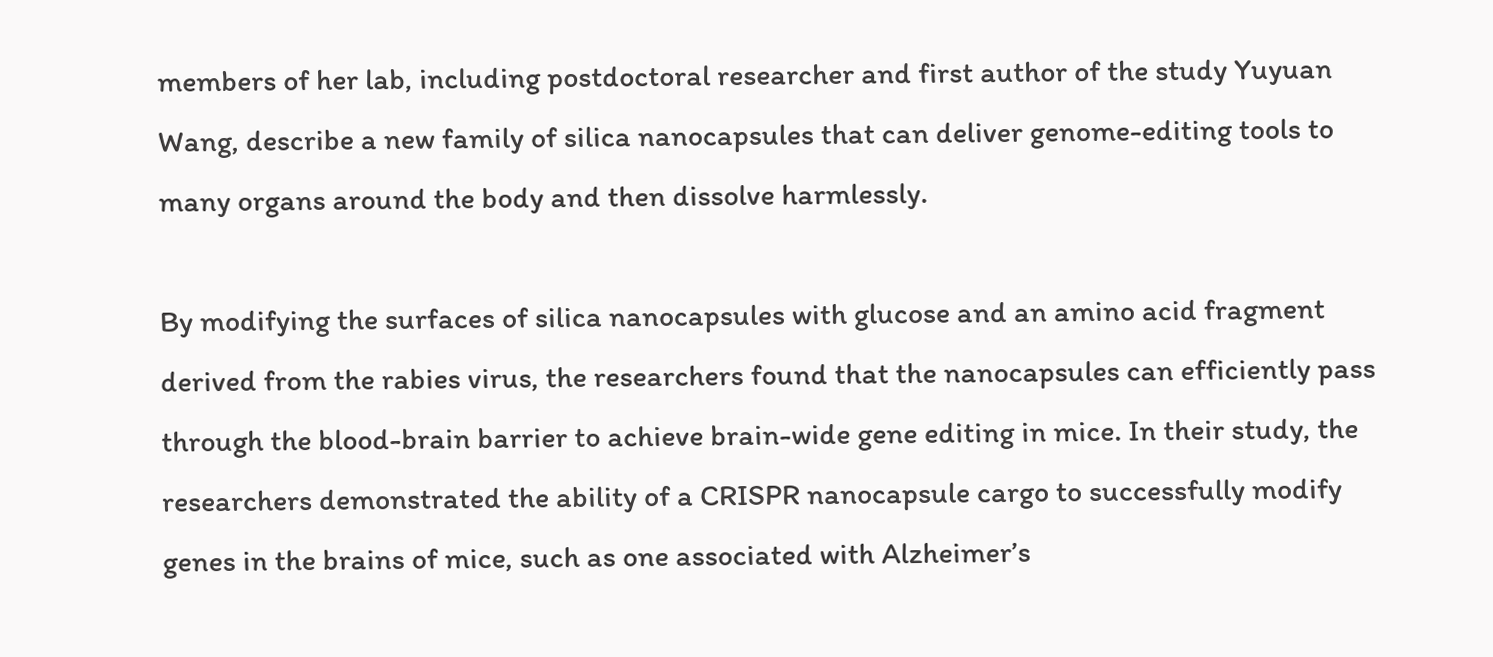members of her lab, including postdoctoral researcher and first author of the study Yuyuan Wang, describe a new family of silica nanocapsules that can deliver genome-editing tools to many organs around the body and then dissolve harmlessly.

By modifying the surfaces of silica nanocapsules with glucose and an amino acid fragment derived from the rabies virus, the researchers found that the nanocapsules can efficiently pass through the blood-brain barrier to achieve brain-wide gene editing in mice. In their study, the researchers demonstrated the ability of a CRISPR nanocapsule cargo to successfully modify genes in the brains of mice, such as one associated with Alzheimer’s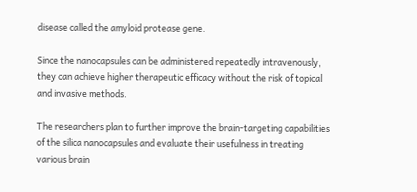disease called the amyloid protease gene.

Since the nanocapsules can be administered repeatedly intravenously, they can achieve higher therapeutic efficacy without the risk of topical and invasive methods.

The researchers plan to further improve the brain-targeting capabilities of the silica nanocapsules and evaluate their usefulness in treating various brain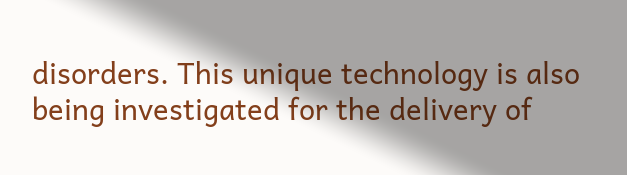disorders. This unique technology is also being investigated for the delivery of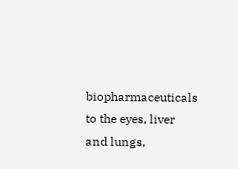biopharmaceuticals to the eyes, liver and lungs,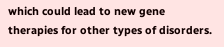which could lead to new gene therapies for other types of disorders.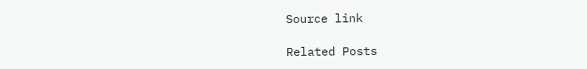Source link

Related Posts